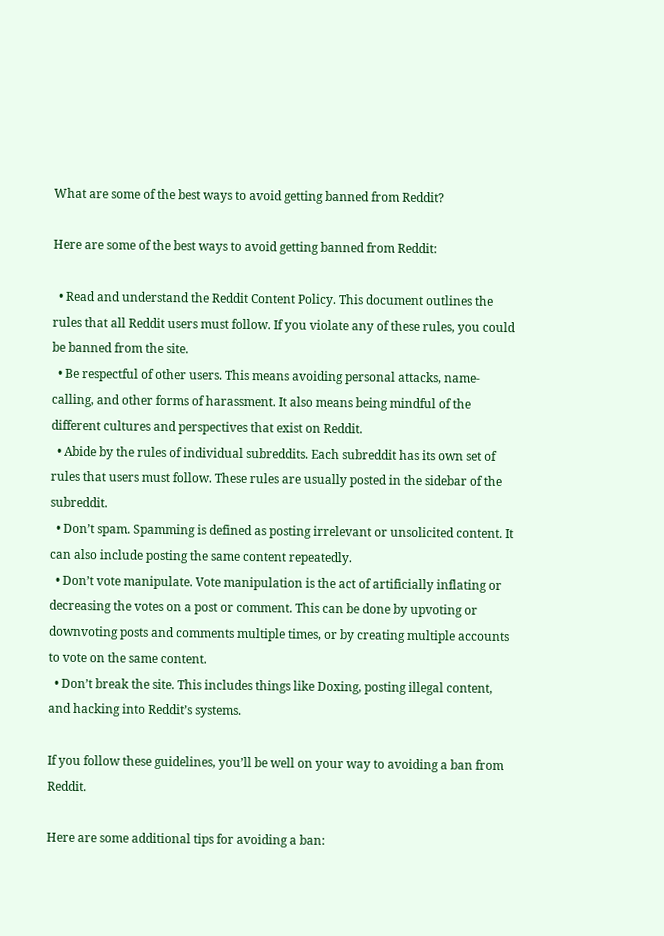What are some of the best ways to avoid getting banned from Reddit?

Here are some of the best ways to avoid getting banned from Reddit:

  • Read and understand the Reddit Content Policy. This document outlines the rules that all Reddit users must follow. If you violate any of these rules, you could be banned from the site.
  • Be respectful of other users. This means avoiding personal attacks, name-calling, and other forms of harassment. It also means being mindful of the different cultures and perspectives that exist on Reddit.
  • Abide by the rules of individual subreddits. Each subreddit has its own set of rules that users must follow. These rules are usually posted in the sidebar of the subreddit.
  • Don’t spam. Spamming is defined as posting irrelevant or unsolicited content. It can also include posting the same content repeatedly.
  • Don’t vote manipulate. Vote manipulation is the act of artificially inflating or decreasing the votes on a post or comment. This can be done by upvoting or downvoting posts and comments multiple times, or by creating multiple accounts to vote on the same content.
  • Don’t break the site. This includes things like Doxing, posting illegal content, and hacking into Reddit’s systems.

If you follow these guidelines, you’ll be well on your way to avoiding a ban from Reddit.

Here are some additional tips for avoiding a ban: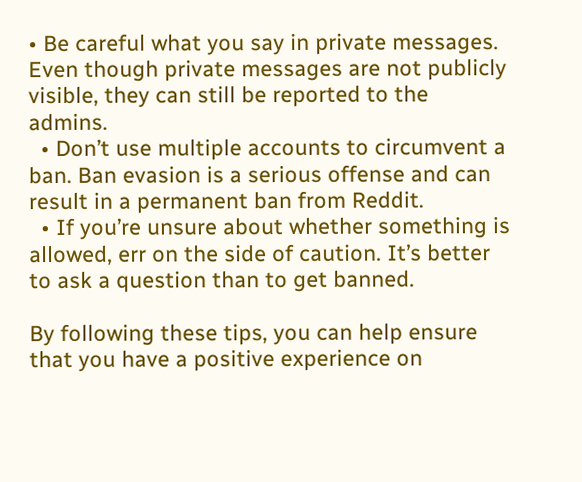• Be careful what you say in private messages. Even though private messages are not publicly visible, they can still be reported to the admins.
  • Don’t use multiple accounts to circumvent a ban. Ban evasion is a serious offense and can result in a permanent ban from Reddit.
  • If you’re unsure about whether something is allowed, err on the side of caution. It’s better to ask a question than to get banned.

By following these tips, you can help ensure that you have a positive experience on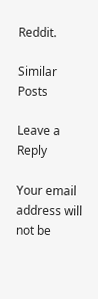Reddit.

Similar Posts

Leave a Reply

Your email address will not be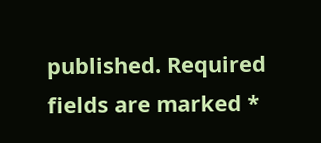published. Required fields are marked *